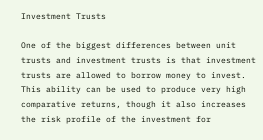Investment Trusts

One of the biggest differences between unit trusts and investment trusts is that investment trusts are allowed to borrow money to invest. This ability can be used to produce very high comparative returns, though it also increases the risk profile of the investment for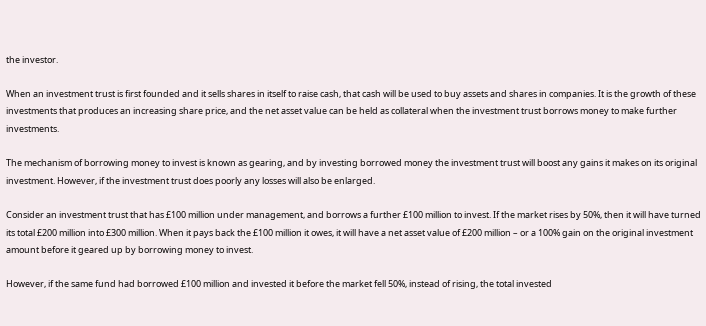the investor.

When an investment trust is first founded and it sells shares in itself to raise cash, that cash will be used to buy assets and shares in companies. It is the growth of these investments that produces an increasing share price, and the net asset value can be held as collateral when the investment trust borrows money to make further investments.

The mechanism of borrowing money to invest is known as gearing, and by investing borrowed money the investment trust will boost any gains it makes on its original investment. However, if the investment trust does poorly any losses will also be enlarged.

Consider an investment trust that has £100 million under management, and borrows a further £100 million to invest. If the market rises by 50%, then it will have turned its total £200 million into £300 million. When it pays back the £100 million it owes, it will have a net asset value of £200 million – or a 100% gain on the original investment amount before it geared up by borrowing money to invest.

However, if the same fund had borrowed £100 million and invested it before the market fell 50%, instead of rising, the total invested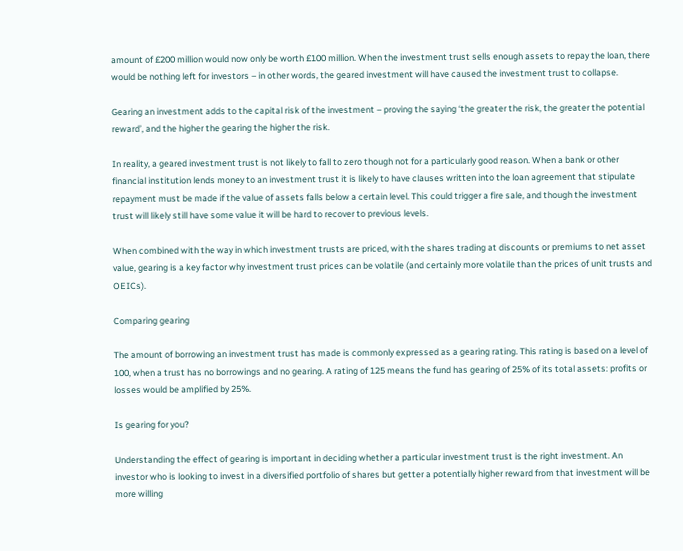amount of £200 million would now only be worth £100 million. When the investment trust sells enough assets to repay the loan, there would be nothing left for investors – in other words, the geared investment will have caused the investment trust to collapse.

Gearing an investment adds to the capital risk of the investment – proving the saying ‘the greater the risk, the greater the potential reward’, and the higher the gearing the higher the risk.

In reality, a geared investment trust is not likely to fall to zero though not for a particularly good reason. When a bank or other financial institution lends money to an investment trust it is likely to have clauses written into the loan agreement that stipulate repayment must be made if the value of assets falls below a certain level. This could trigger a fire sale, and though the investment trust will likely still have some value it will be hard to recover to previous levels.

When combined with the way in which investment trusts are priced, with the shares trading at discounts or premiums to net asset value, gearing is a key factor why investment trust prices can be volatile (and certainly more volatile than the prices of unit trusts and OEICs).

Comparing gearing

The amount of borrowing an investment trust has made is commonly expressed as a gearing rating. This rating is based on a level of 100, when a trust has no borrowings and no gearing. A rating of 125 means the fund has gearing of 25% of its total assets: profits or losses would be amplified by 25%.

Is gearing for you?

Understanding the effect of gearing is important in deciding whether a particular investment trust is the right investment. An investor who is looking to invest in a diversified portfolio of shares but getter a potentially higher reward from that investment will be more willing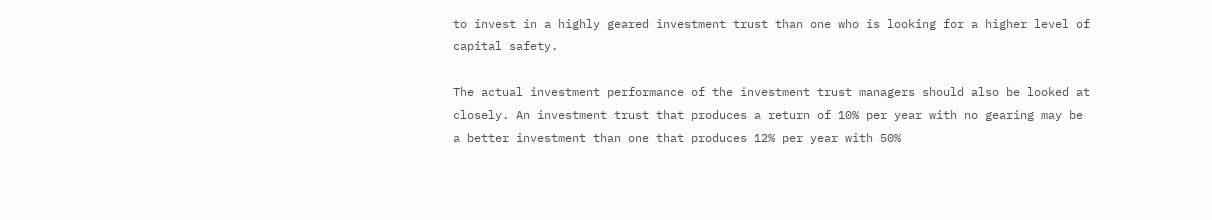to invest in a highly geared investment trust than one who is looking for a higher level of capital safety.

The actual investment performance of the investment trust managers should also be looked at closely. An investment trust that produces a return of 10% per year with no gearing may be a better investment than one that produces 12% per year with 50%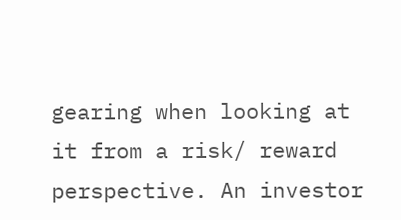gearing when looking at it from a risk/ reward perspective. An investor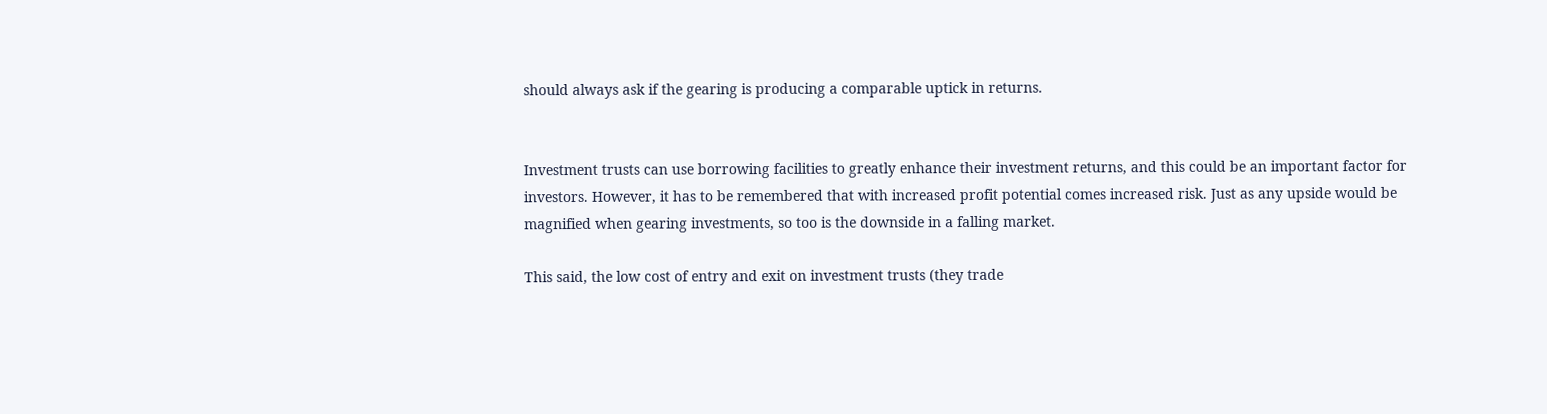should always ask if the gearing is producing a comparable uptick in returns.


Investment trusts can use borrowing facilities to greatly enhance their investment returns, and this could be an important factor for investors. However, it has to be remembered that with increased profit potential comes increased risk. Just as any upside would be magnified when gearing investments, so too is the downside in a falling market.

This said, the low cost of entry and exit on investment trusts (they trade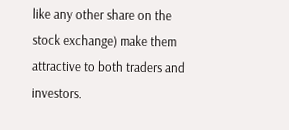like any other share on the stock exchange) make them attractive to both traders and investors.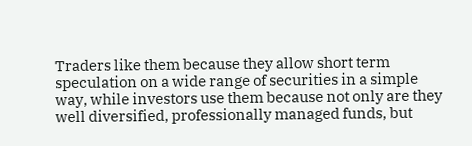Traders like them because they allow short term speculation on a wide range of securities in a simple way, while investors use them because not only are they well diversified, professionally managed funds, but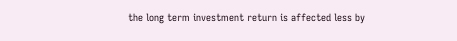the long term investment return is affected less by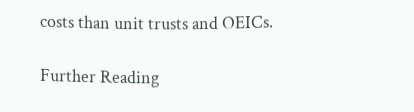costs than unit trusts and OEICs.

Further Reading